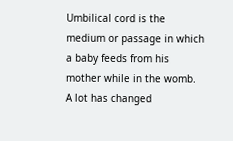Umbilical cord is the medium or passage in which a baby feeds from his mother while in the womb.
A lot has changed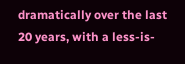dramatically over the last 20 years, with a less-is-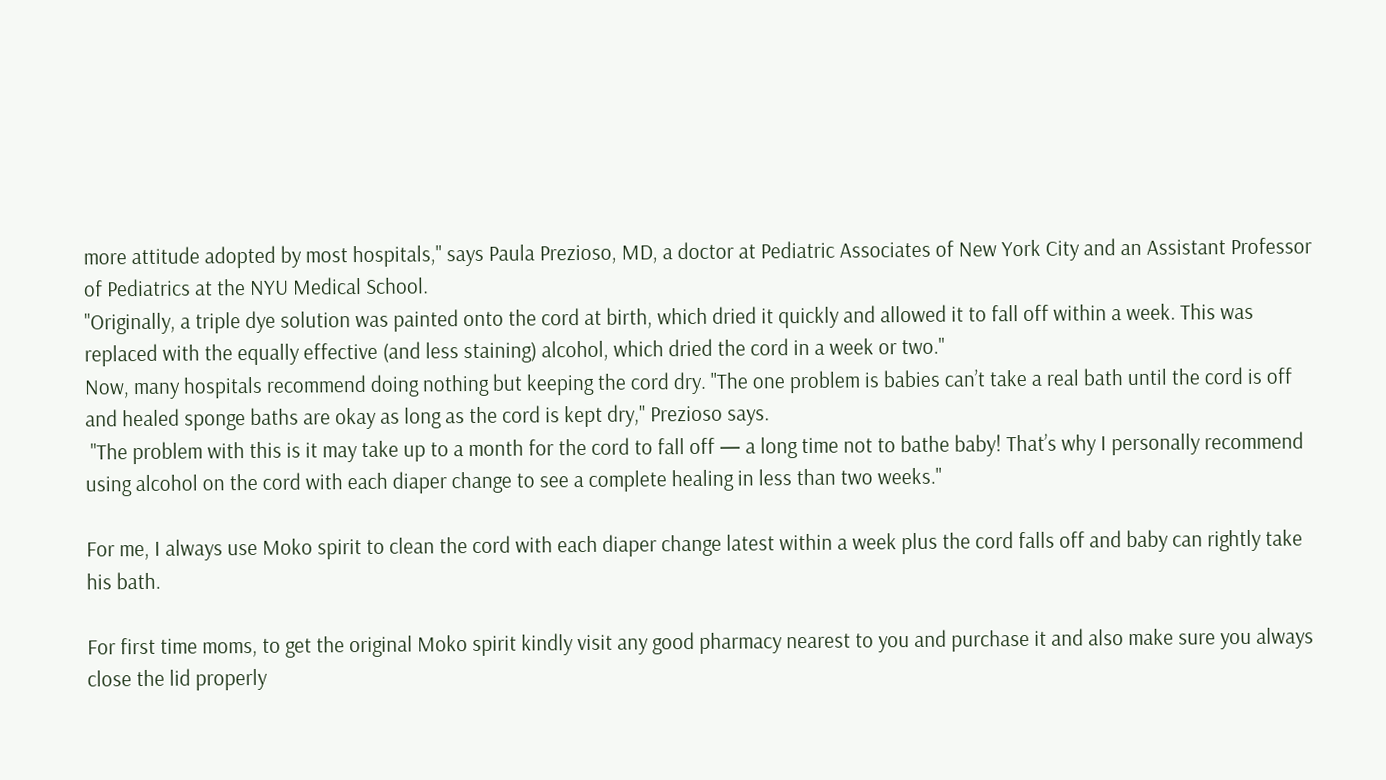more attitude adopted by most hospitals," says Paula Prezioso, MD, a doctor at Pediatric Associates of New York City and an Assistant Professor of Pediatrics at the NYU Medical School.
"Originally, a triple dye solution was painted onto the cord at birth, which dried it quickly and allowed it to fall off within a week. This was replaced with the equally effective (and less staining) alcohol, which dried the cord in a week or two."
Now, many hospitals recommend doing nothing but keeping the cord dry. "The one problem is babies can’t take a real bath until the cord is off and healed sponge baths are okay as long as the cord is kept dry," Prezioso says.
 "The problem with this is it may take up to a month for the cord to fall off — a long time not to bathe baby! That’s why I personally recommend using alcohol on the cord with each diaper change to see a complete healing in less than two weeks."

For me, I always use Moko spirit to clean the cord with each diaper change latest within a week plus the cord falls off and baby can rightly take his bath.

For first time moms, to get the original Moko spirit kindly visit any good pharmacy nearest to you and purchase it and also make sure you always close the lid properly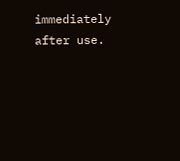immediately after use.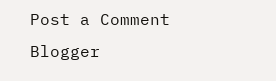Post a Comment Blogger